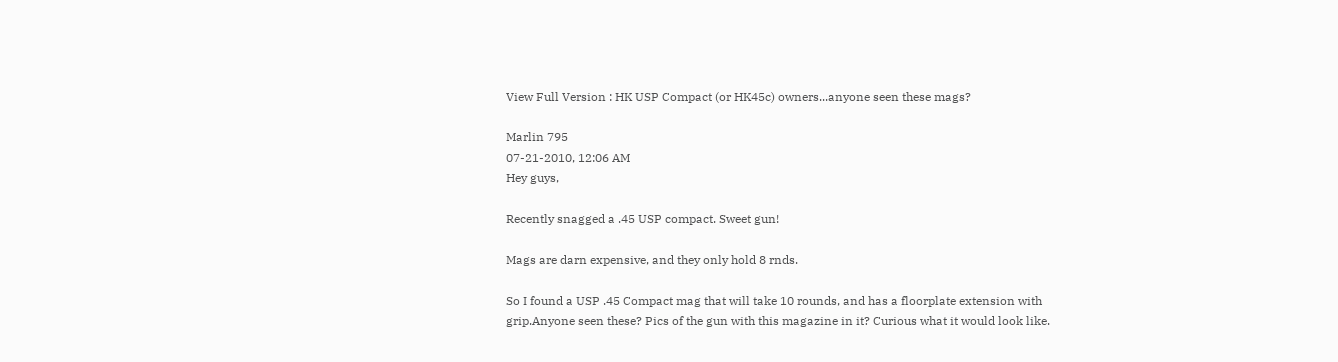View Full Version : HK USP Compact (or HK45c) owners...anyone seen these mags?

Marlin 795
07-21-2010, 12:06 AM
Hey guys,

Recently snagged a .45 USP compact. Sweet gun!

Mags are darn expensive, and they only hold 8 rnds.

So I found a USP .45 Compact mag that will take 10 rounds, and has a floorplate extension with grip.Anyone seen these? Pics of the gun with this magazine in it? Curious what it would look like.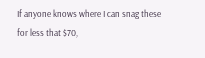If anyone knows where I can snag these for less that $70,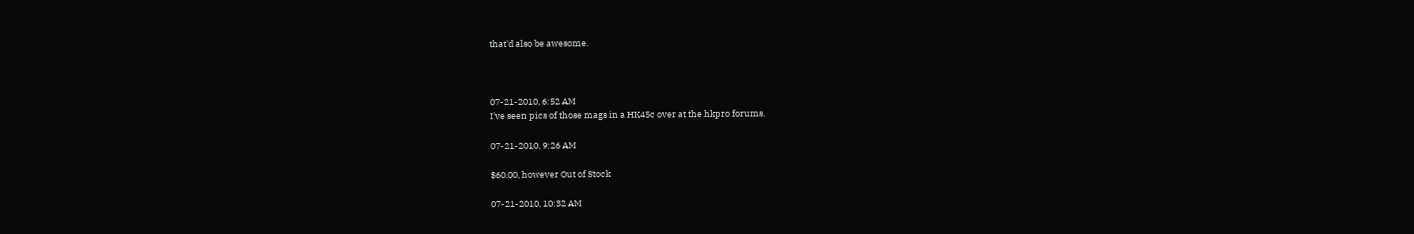that'd also be awesome.



07-21-2010, 6:52 AM
I've seen pics of those mags in a HK45c over at the hkpro forums.

07-21-2010, 9:26 AM

$60.00, however Out of Stock

07-21-2010, 10:32 AM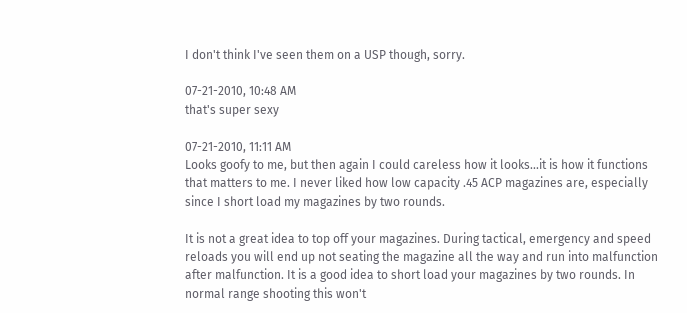I don't think I've seen them on a USP though, sorry.

07-21-2010, 10:48 AM
that's super sexy

07-21-2010, 11:11 AM
Looks goofy to me, but then again I could careless how it looks...it is how it functions that matters to me. I never liked how low capacity .45 ACP magazines are, especially since I short load my magazines by two rounds.

It is not a great idea to top off your magazines. During tactical, emergency and speed reloads you will end up not seating the magazine all the way and run into malfunction after malfunction. It is a good idea to short load your magazines by two rounds. In normal range shooting this won't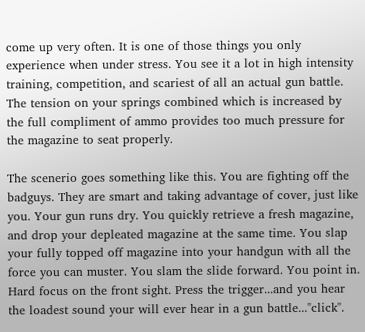come up very often. It is one of those things you only experience when under stress. You see it a lot in high intensity training, competition, and scariest of all an actual gun battle. The tension on your springs combined which is increased by the full compliment of ammo provides too much pressure for the magazine to seat properly.

The scenerio goes something like this. You are fighting off the badguys. They are smart and taking advantage of cover, just like you. Your gun runs dry. You quickly retrieve a fresh magazine, and drop your depleated magazine at the same time. You slap your fully topped off magazine into your handgun with all the force you can muster. You slam the slide forward. You point in. Hard focus on the front sight. Press the trigger...and you hear the loadest sound your will ever hear in a gun battle..."click".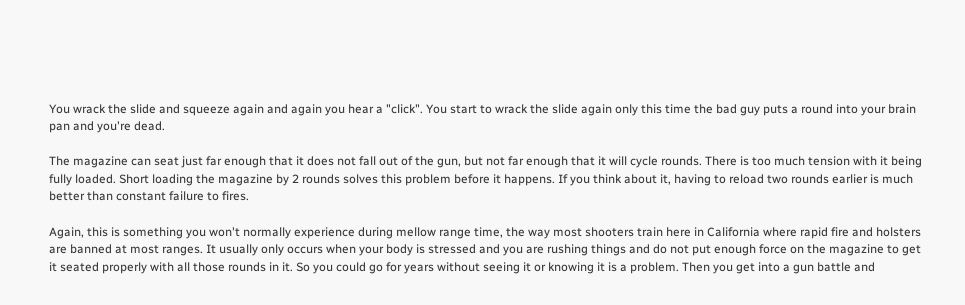You wrack the slide and squeeze again and again you hear a "click". You start to wrack the slide again only this time the bad guy puts a round into your brain pan and you're dead.

The magazine can seat just far enough that it does not fall out of the gun, but not far enough that it will cycle rounds. There is too much tension with it being fully loaded. Short loading the magazine by 2 rounds solves this problem before it happens. If you think about it, having to reload two rounds earlier is much better than constant failure to fires.

Again, this is something you won't normally experience during mellow range time, the way most shooters train here in California where rapid fire and holsters are banned at most ranges. It usually only occurs when your body is stressed and you are rushing things and do not put enough force on the magazine to get it seated properly with all those rounds in it. So you could go for years without seeing it or knowing it is a problem. Then you get into a gun battle and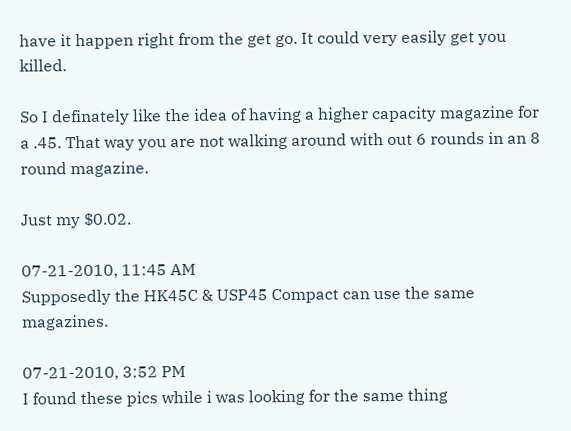have it happen right from the get go. It could very easily get you killed.

So I definately like the idea of having a higher capacity magazine for a .45. That way you are not walking around with out 6 rounds in an 8 round magazine.

Just my $0.02.

07-21-2010, 11:45 AM
Supposedly the HK45C & USP45 Compact can use the same magazines.

07-21-2010, 3:52 PM
I found these pics while i was looking for the same thing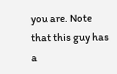you are. Note that this guy has a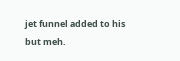jet funnel added to his but meh.